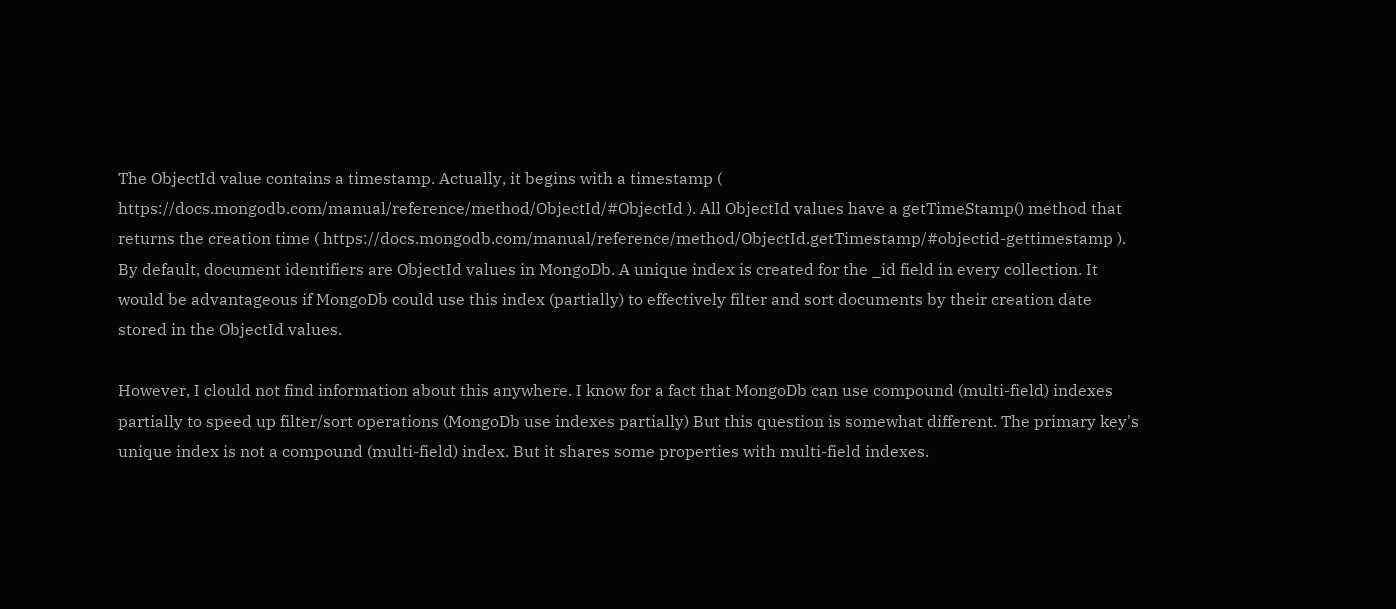The ObjectId value contains a timestamp. Actually, it begins with a timestamp ( https://docs.mongodb.com/manual/reference/method/ObjectId/#ObjectId ). All ObjectId values have a getTimeStamp() method that returns the creation time ( https://docs.mongodb.com/manual/reference/method/ObjectId.getTimestamp/#objectid-gettimestamp ). By default, document identifiers are ObjectId values in MongoDb. A unique index is created for the _id field in every collection. It would be advantageous if MongoDb could use this index (partially) to effectively filter and sort documents by their creation date stored in the ObjectId values.

However, I clould not find information about this anywhere. I know for a fact that MongoDb can use compound (multi-field) indexes partially to speed up filter/sort operations (MongoDb use indexes partially) But this question is somewhat different. The primary key's unique index is not a compound (multi-field) index. But it shares some properties with multi-field indexes.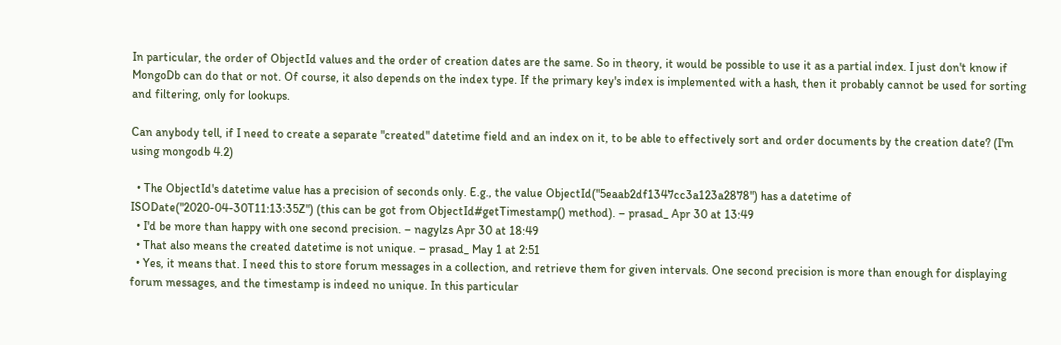In particular, the order of ObjectId values and the order of creation dates are the same. So in theory, it would be possible to use it as a partial index. I just don't know if MongoDb can do that or not. Of course, it also depends on the index type. If the primary key's index is implemented with a hash, then it probably cannot be used for sorting and filtering, only for lookups.

Can anybody tell, if I need to create a separate "created" datetime field and an index on it, to be able to effectively sort and order documents by the creation date? (I'm using mongodb 4.2)

  • The ObjectId's datetime value has a precision of seconds only. E.g., the value ObjectId("5eaab2df1347cc3a123a2878") has a datetime of ISODate("2020-04-30T11:13:35Z") (this can be got from ObjectId#getTimestamp() method). – prasad_ Apr 30 at 13:49
  • I'd be more than happy with one second precision. – nagylzs Apr 30 at 18:49
  • That also means the created datetime is not unique. – prasad_ May 1 at 2:51
  • Yes, it means that. I need this to store forum messages in a collection, and retrieve them for given intervals. One second precision is more than enough for displaying forum messages, and the timestamp is indeed no unique. In this particular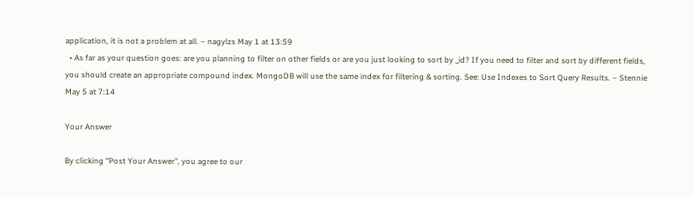application, it is not a problem at all. – nagylzs May 1 at 13:59
  • As far as your question goes: are you planning to filter on other fields or are you just looking to sort by _id? If you need to filter and sort by different fields, you should create an appropriate compound index. MongoDB will use the same index for filtering & sorting. See: Use Indexes to Sort Query Results. – Stennie May 5 at 7:14

Your Answer

By clicking “Post Your Answer”, you agree to our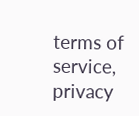terms of service, privacy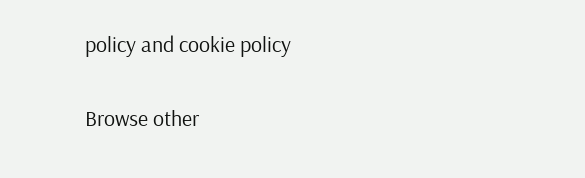policy and cookie policy

Browse other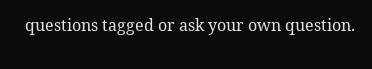questions tagged or ask your own question.